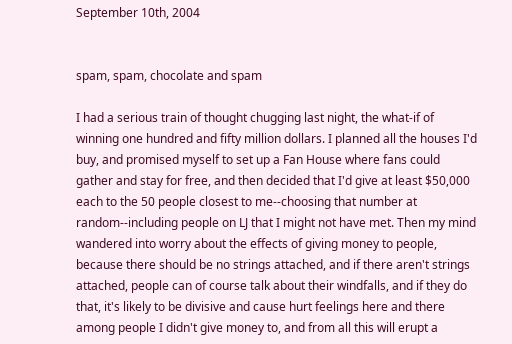September 10th, 2004


spam, spam, chocolate and spam

I had a serious train of thought chugging last night, the what-if of winning one hundred and fifty million dollars. I planned all the houses I'd buy, and promised myself to set up a Fan House where fans could gather and stay for free, and then decided that I'd give at least $50,000 each to the 50 people closest to me--choosing that number at random--including people on LJ that I might not have met. Then my mind wandered into worry about the effects of giving money to people, because there should be no strings attached, and if there aren't strings attached, people can of course talk about their windfalls, and if they do that, it's likely to be divisive and cause hurt feelings here and there among people I didn't give money to, and from all this will erupt a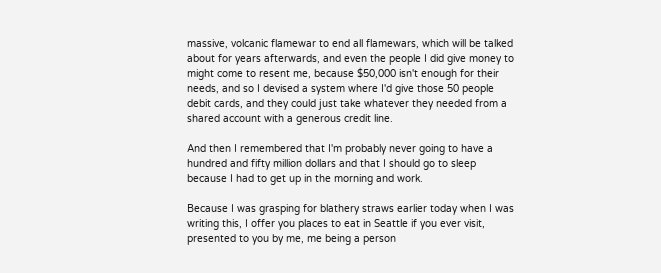massive, volcanic flamewar to end all flamewars, which will be talked about for years afterwards, and even the people I did give money to might come to resent me, because $50,000 isn't enough for their needs, and so I devised a system where I'd give those 50 people debit cards, and they could just take whatever they needed from a shared account with a generous credit line.

And then I remembered that I'm probably never going to have a hundred and fifty million dollars and that I should go to sleep because I had to get up in the morning and work.

Because I was grasping for blathery straws earlier today when I was writing this, I offer you places to eat in Seattle if you ever visit, presented to you by me, me being a person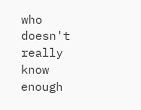who doesn't really know enough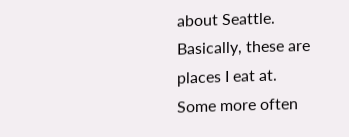about Seattle. Basically, these are places I eat at. Some more often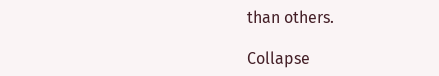than others.

Collapse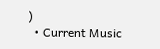)
  • Current Music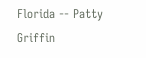Florida -- Patty Griffin